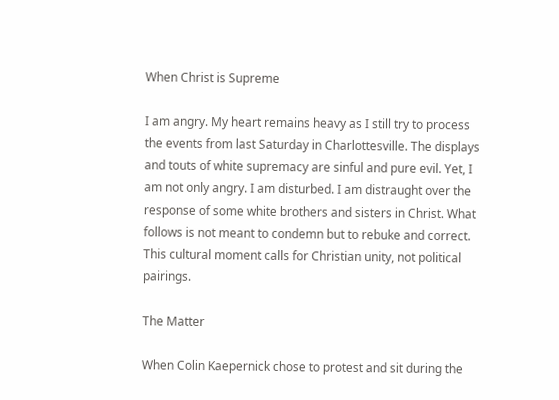When Christ is Supreme

I am angry. My heart remains heavy as I still try to process the events from last Saturday in Charlottesville. The displays and touts of white supremacy are sinful and pure evil. Yet, I am not only angry. I am disturbed. I am distraught over the response of some white brothers and sisters in Christ. What follows is not meant to condemn but to rebuke and correct. This cultural moment calls for Christian unity, not political pairings.

The Matter

When Colin Kaepernick chose to protest and sit during the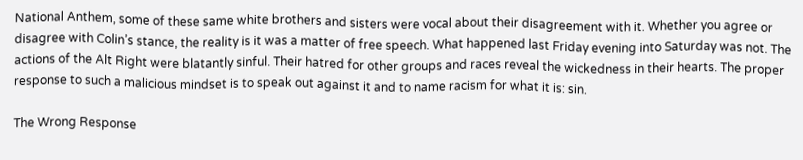National Anthem, some of these same white brothers and sisters were vocal about their disagreement with it. Whether you agree or disagree with Colin’s stance, the reality is it was a matter of free speech. What happened last Friday evening into Saturday was not. The actions of the Alt Right were blatantly sinful. Their hatred for other groups and races reveal the wickedness in their hearts. The proper response to such a malicious mindset is to speak out against it and to name racism for what it is: sin.

The Wrong Response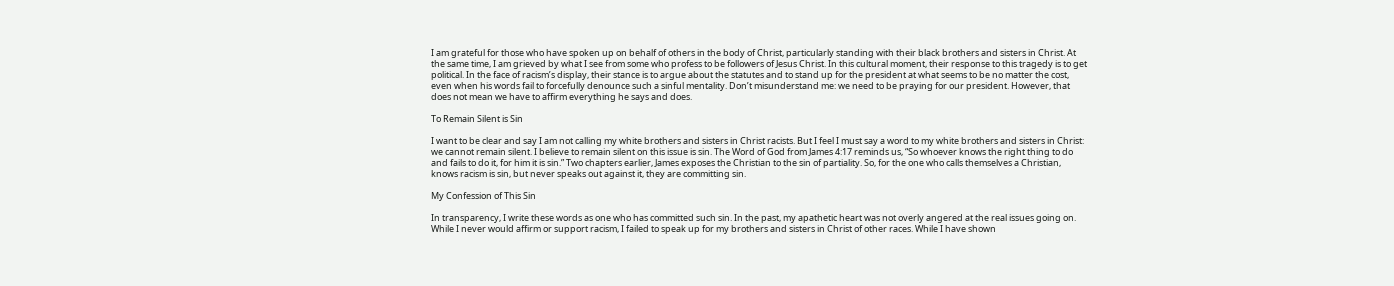I am grateful for those who have spoken up on behalf of others in the body of Christ, particularly standing with their black brothers and sisters in Christ. At the same time, I am grieved by what I see from some who profess to be followers of Jesus Christ. In this cultural moment, their response to this tragedy is to get political. In the face of racism’s display, their stance is to argue about the statutes and to stand up for the president at what seems to be no matter the cost, even when his words fail to forcefully denounce such a sinful mentality. Don’t misunderstand me: we need to be praying for our president. However, that does not mean we have to affirm everything he says and does.

To Remain Silent is Sin

I want to be clear and say I am not calling my white brothers and sisters in Christ racists. But I feel I must say a word to my white brothers and sisters in Christ: we cannot remain silent. I believe to remain silent on this issue is sin. The Word of God from James 4:17 reminds us, “So whoever knows the right thing to do and fails to do it, for him it is sin.” Two chapters earlier, James exposes the Christian to the sin of partiality. So, for the one who calls themselves a Christian, knows racism is sin, but never speaks out against it, they are committing sin.

My Confession of This Sin

In transparency, I write these words as one who has committed such sin. In the past, my apathetic heart was not overly angered at the real issues going on. While I never would affirm or support racism, I failed to speak up for my brothers and sisters in Christ of other races. While I have shown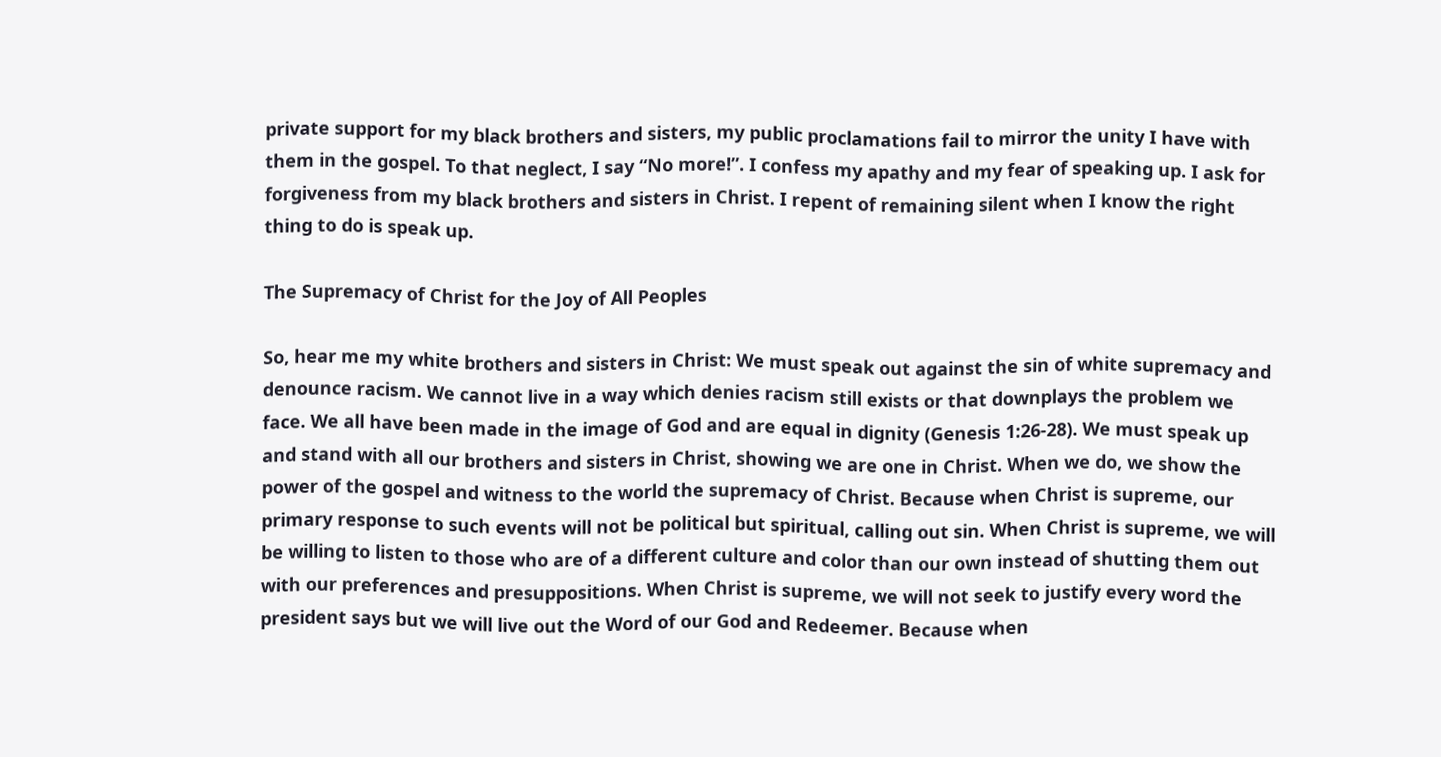private support for my black brothers and sisters, my public proclamations fail to mirror the unity I have with them in the gospel. To that neglect, I say “No more!”. I confess my apathy and my fear of speaking up. I ask for forgiveness from my black brothers and sisters in Christ. I repent of remaining silent when I know the right thing to do is speak up.

The Supremacy of Christ for the Joy of All Peoples

So, hear me my white brothers and sisters in Christ: We must speak out against the sin of white supremacy and denounce racism. We cannot live in a way which denies racism still exists or that downplays the problem we face. We all have been made in the image of God and are equal in dignity (Genesis 1:26-28). We must speak up and stand with all our brothers and sisters in Christ, showing we are one in Christ. When we do, we show the power of the gospel and witness to the world the supremacy of Christ. Because when Christ is supreme, our primary response to such events will not be political but spiritual, calling out sin. When Christ is supreme, we will be willing to listen to those who are of a different culture and color than our own instead of shutting them out with our preferences and presuppositions. When Christ is supreme, we will not seek to justify every word the president says but we will live out the Word of our God and Redeemer. Because when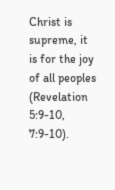Christ is supreme, it is for the joy of all peoples (Revelation 5:9-10, 7:9-10).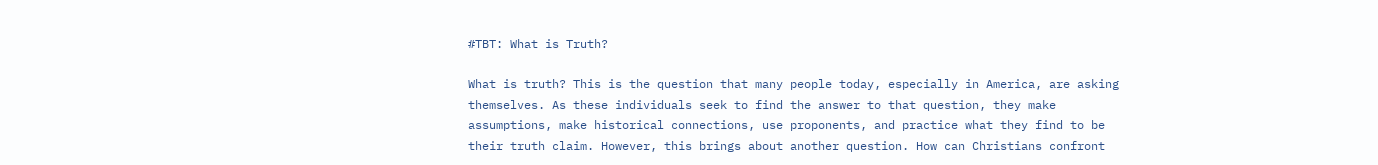#TBT: What is Truth?

What is truth? This is the question that many people today, especially in America, are asking themselves. As these individuals seek to find the answer to that question, they make assumptions, make historical connections, use proponents, and practice what they find to be their truth claim. However, this brings about another question. How can Christians confront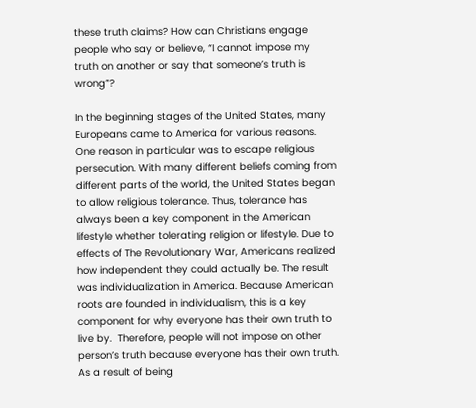these truth claims? How can Christians engage people who say or believe, “I cannot impose my truth on another or say that someone’s truth is wrong”?

In the beginning stages of the United States, many Europeans came to America for various reasons. One reason in particular was to escape religious persecution. With many different beliefs coming from different parts of the world, the United States began to allow religious tolerance. Thus, tolerance has always been a key component in the American lifestyle whether tolerating religion or lifestyle. Due to effects of The Revolutionary War, Americans realized how independent they could actually be. The result was individualization in America. Because American roots are founded in individualism, this is a key component for why everyone has their own truth to live by.  Therefore, people will not impose on other person’s truth because everyone has their own truth.  As a result of being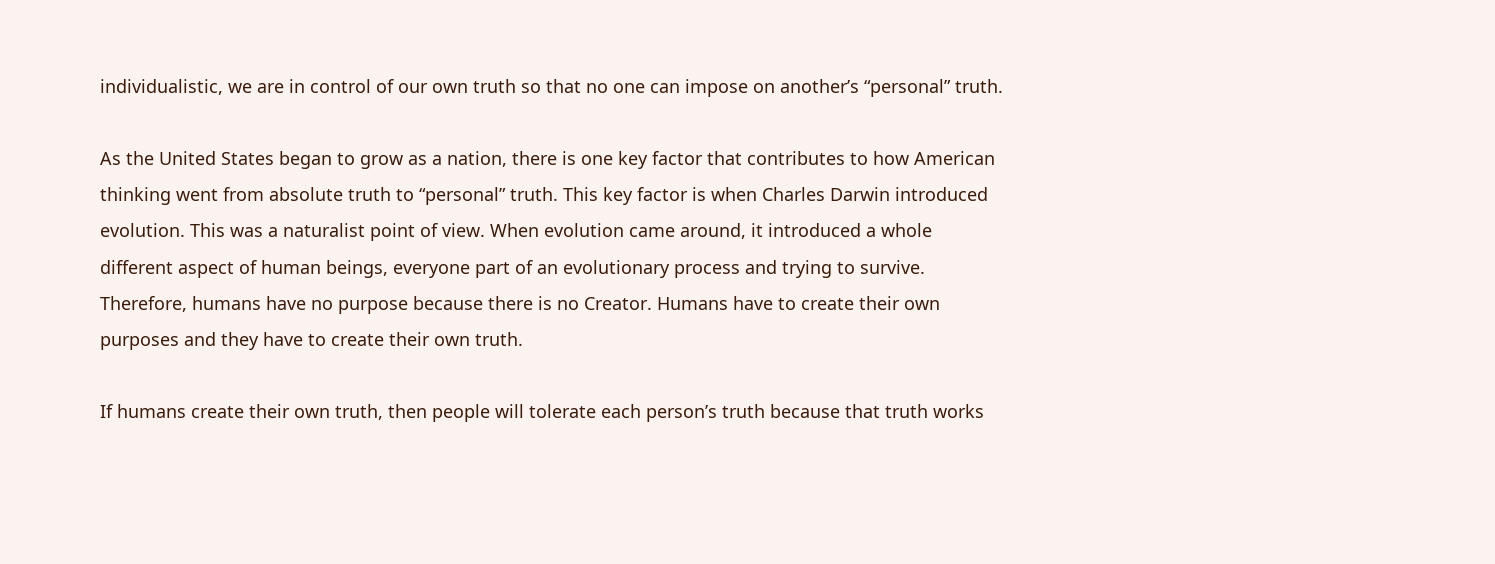individualistic, we are in control of our own truth so that no one can impose on another’s “personal” truth.

As the United States began to grow as a nation, there is one key factor that contributes to how American thinking went from absolute truth to “personal” truth. This key factor is when Charles Darwin introduced evolution. This was a naturalist point of view. When evolution came around, it introduced a whole different aspect of human beings, everyone part of an evolutionary process and trying to survive. Therefore, humans have no purpose because there is no Creator. Humans have to create their own purposes and they have to create their own truth.

If humans create their own truth, then people will tolerate each person’s truth because that truth works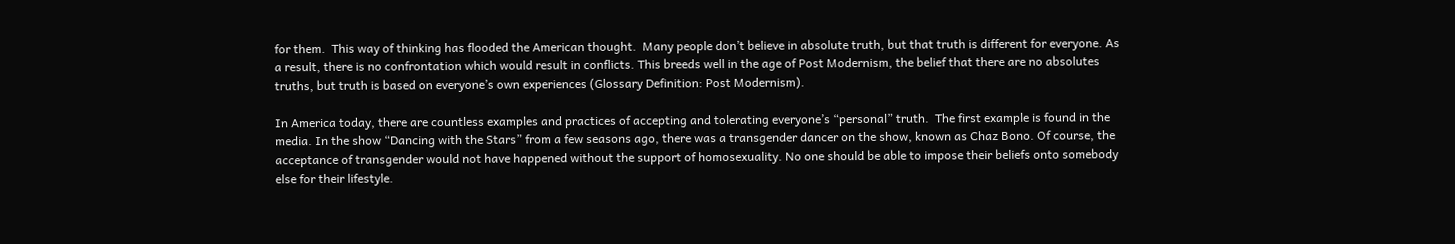for them.  This way of thinking has flooded the American thought.  Many people don’t believe in absolute truth, but that truth is different for everyone. As a result, there is no confrontation which would result in conflicts. This breeds well in the age of Post Modernism, the belief that there are no absolutes truths, but truth is based on everyone’s own experiences (Glossary Definition: Post Modernism).

In America today, there are countless examples and practices of accepting and tolerating everyone’s “personal” truth.  The first example is found in the media. In the show “Dancing with the Stars” from a few seasons ago, there was a transgender dancer on the show, known as Chaz Bono. Of course, the acceptance of transgender would not have happened without the support of homosexuality. No one should be able to impose their beliefs onto somebody else for their lifestyle.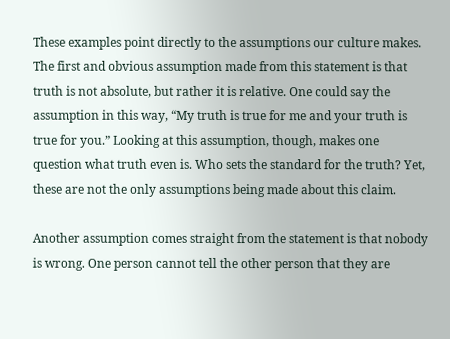These examples point directly to the assumptions our culture makes. The first and obvious assumption made from this statement is that truth is not absolute, but rather it is relative. One could say the assumption in this way, “My truth is true for me and your truth is true for you.” Looking at this assumption, though, makes one question what truth even is. Who sets the standard for the truth? Yet, these are not the only assumptions being made about this claim.

Another assumption comes straight from the statement is that nobody is wrong. One person cannot tell the other person that they are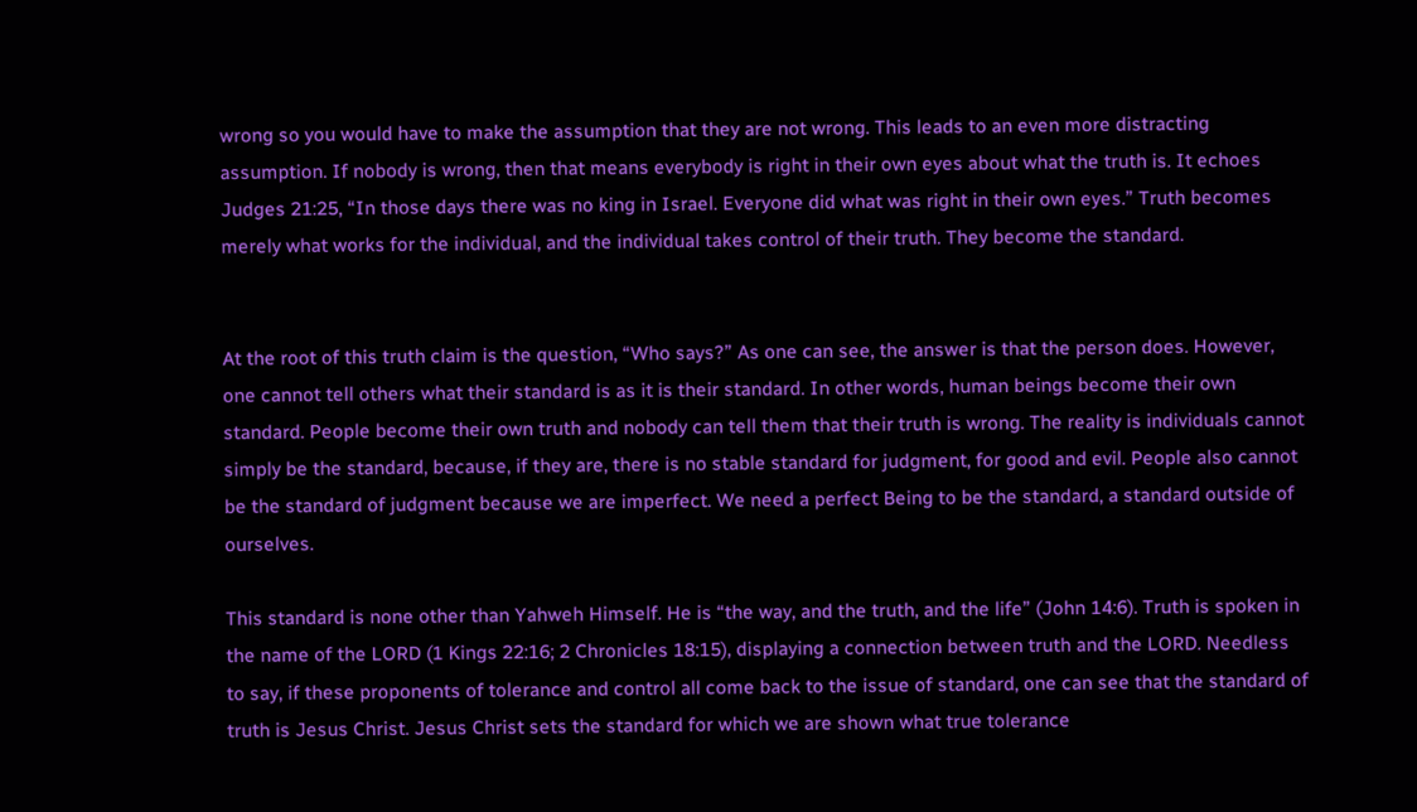wrong so you would have to make the assumption that they are not wrong. This leads to an even more distracting assumption. If nobody is wrong, then that means everybody is right in their own eyes about what the truth is. It echoes Judges 21:25, “In those days there was no king in Israel. Everyone did what was right in their own eyes.” Truth becomes merely what works for the individual, and the individual takes control of their truth. They become the standard.


At the root of this truth claim is the question, “Who says?” As one can see, the answer is that the person does. However, one cannot tell others what their standard is as it is their standard. In other words, human beings become their own standard. People become their own truth and nobody can tell them that their truth is wrong. The reality is individuals cannot simply be the standard, because, if they are, there is no stable standard for judgment, for good and evil. People also cannot be the standard of judgment because we are imperfect. We need a perfect Being to be the standard, a standard outside of ourselves.

This standard is none other than Yahweh Himself. He is “the way, and the truth, and the life” (John 14:6). Truth is spoken in the name of the LORD (1 Kings 22:16; 2 Chronicles 18:15), displaying a connection between truth and the LORD. Needless to say, if these proponents of tolerance and control all come back to the issue of standard, one can see that the standard of truth is Jesus Christ. Jesus Christ sets the standard for which we are shown what true tolerance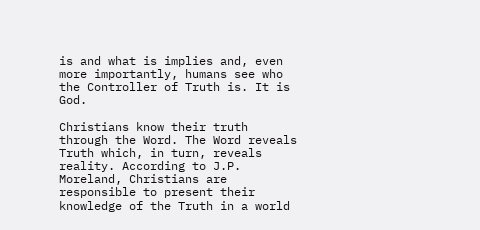is and what is implies and, even more importantly, humans see who the Controller of Truth is. It is God.

Christians know their truth through the Word. The Word reveals Truth which, in turn, reveals reality. According to J.P. Moreland, Christians are responsible to present their knowledge of the Truth in a world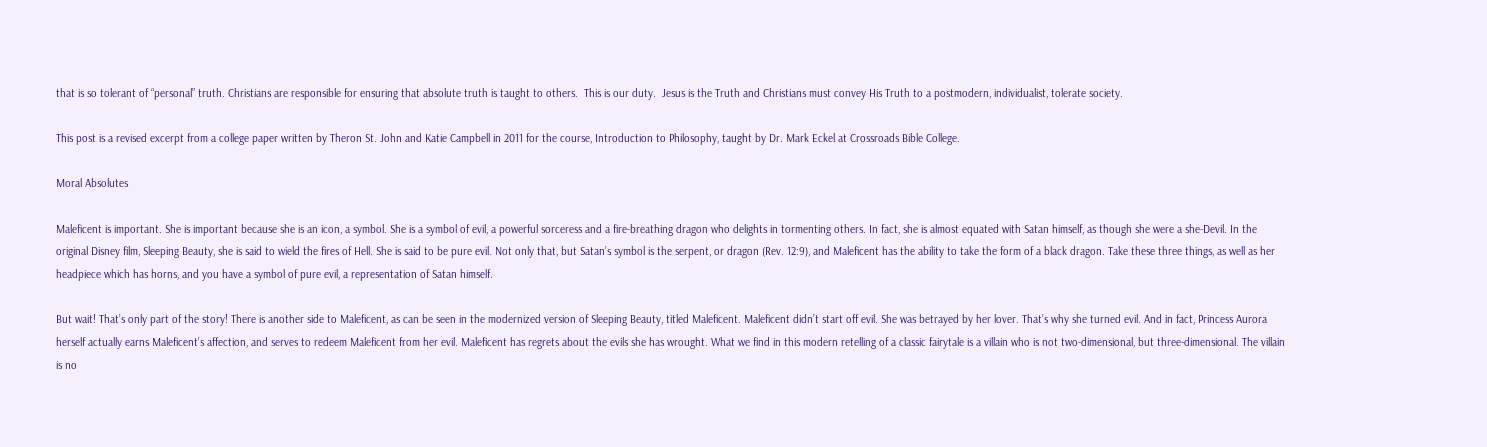that is so tolerant of “personal” truth. Christians are responsible for ensuring that absolute truth is taught to others.  This is our duty.  Jesus is the Truth and Christians must convey His Truth to a postmodern, individualist, tolerate society.

This post is a revised excerpt from a college paper written by Theron St. John and Katie Campbell in 2011 for the course, Introduction to Philosophy, taught by Dr. Mark Eckel at Crossroads Bible College.

Moral Absolutes

Maleficent is important. She is important because she is an icon, a symbol. She is a symbol of evil, a powerful sorceress and a fire-breathing dragon who delights in tormenting others. In fact, she is almost equated with Satan himself, as though she were a she-Devil. In the original Disney film, Sleeping Beauty, she is said to wield the fires of Hell. She is said to be pure evil. Not only that, but Satan’s symbol is the serpent, or dragon (Rev. 12:9), and Maleficent has the ability to take the form of a black dragon. Take these three things, as well as her headpiece which has horns, and you have a symbol of pure evil, a representation of Satan himself.

But wait! That’s only part of the story! There is another side to Maleficent, as can be seen in the modernized version of Sleeping Beauty, titled Maleficent. Maleficent didn’t start off evil. She was betrayed by her lover. That’s why she turned evil. And in fact, Princess Aurora herself actually earns Maleficent’s affection, and serves to redeem Maleficent from her evil. Maleficent has regrets about the evils she has wrought. What we find in this modern retelling of a classic fairytale is a villain who is not two-dimensional, but three-dimensional. The villain is no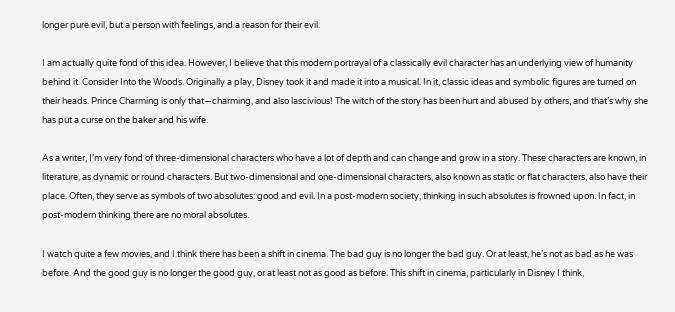longer pure evil, but a person with feelings, and a reason for their evil.

I am actually quite fond of this idea. However, I believe that this modern portrayal of a classically evil character has an underlying view of humanity behind it. Consider Into the Woods. Originally a play, Disney took it and made it into a musical. In it, classic ideas and symbolic figures are turned on their heads. Prince Charming is only that—charming, and also lascivious! The witch of the story has been hurt and abused by others, and that’s why she has put a curse on the baker and his wife.

As a writer, I’m very fond of three-dimensional characters who have a lot of depth and can change and grow in a story. These characters are known, in literature, as dynamic or round characters. But two-dimensional and one-dimensional characters, also known as static or flat characters, also have their place. Often, they serve as symbols of two absolutes: good and evil. In a post-modern society, thinking in such absolutes is frowned upon. In fact, in post-modern thinking there are no moral absolutes.

I watch quite a few movies, and I think there has been a shift in cinema. The bad guy is no longer the bad guy. Or at least, he’s not as bad as he was before. And the good guy is no longer the good guy, or at least not as good as before. This shift in cinema, particularly in Disney I think,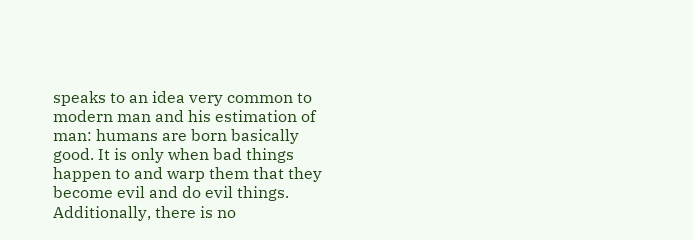speaks to an idea very common to modern man and his estimation of man: humans are born basically good. It is only when bad things happen to and warp them that they become evil and do evil things. Additionally, there is no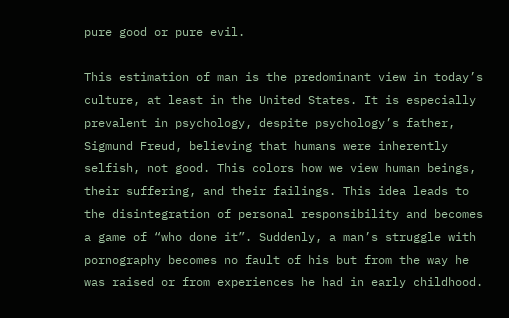pure good or pure evil.

This estimation of man is the predominant view in today’s culture, at least in the United States. It is especially prevalent in psychology, despite psychology’s father, Sigmund Freud, believing that humans were inherently selfish, not good. This colors how we view human beings, their suffering, and their failings. This idea leads to the disintegration of personal responsibility and becomes a game of “who done it”. Suddenly, a man’s struggle with pornography becomes no fault of his but from the way he was raised or from experiences he had in early childhood.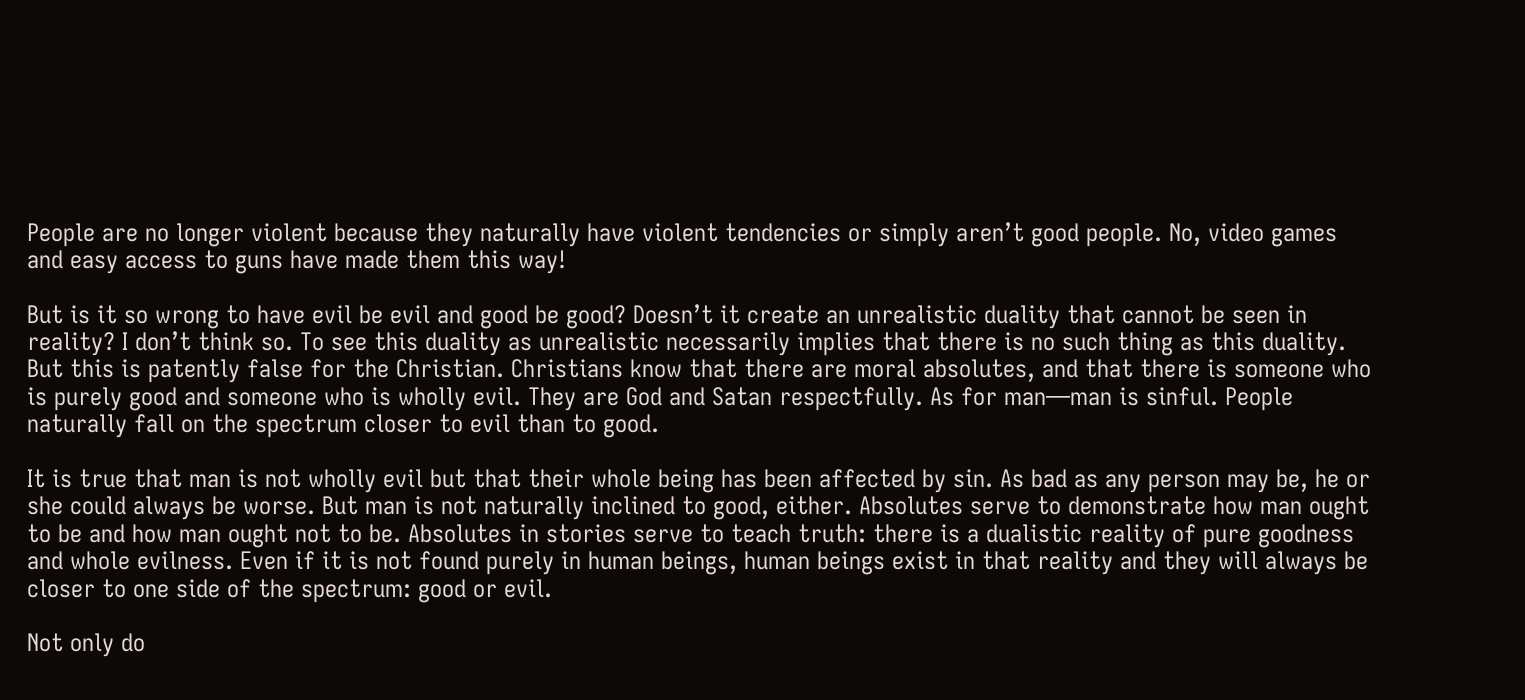People are no longer violent because they naturally have violent tendencies or simply aren’t good people. No, video games and easy access to guns have made them this way!

But is it so wrong to have evil be evil and good be good? Doesn’t it create an unrealistic duality that cannot be seen in reality? I don’t think so. To see this duality as unrealistic necessarily implies that there is no such thing as this duality. But this is patently false for the Christian. Christians know that there are moral absolutes, and that there is someone who is purely good and someone who is wholly evil. They are God and Satan respectfully. As for man—man is sinful. People naturally fall on the spectrum closer to evil than to good.

It is true that man is not wholly evil but that their whole being has been affected by sin. As bad as any person may be, he or she could always be worse. But man is not naturally inclined to good, either. Absolutes serve to demonstrate how man ought to be and how man ought not to be. Absolutes in stories serve to teach truth: there is a dualistic reality of pure goodness and whole evilness. Even if it is not found purely in human beings, human beings exist in that reality and they will always be closer to one side of the spectrum: good or evil.

Not only do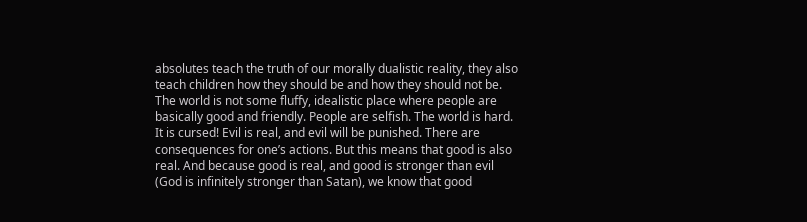absolutes teach the truth of our morally dualistic reality, they also teach children how they should be and how they should not be. The world is not some fluffy, idealistic place where people are basically good and friendly. People are selfish. The world is hard. It is cursed! Evil is real, and evil will be punished. There are consequences for one’s actions. But this means that good is also real. And because good is real, and good is stronger than evil (God is infinitely stronger than Satan), we know that good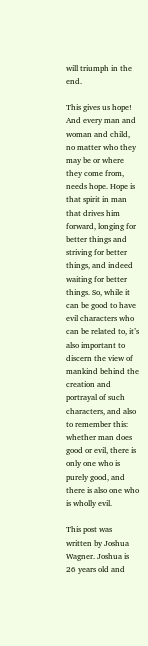will triumph in the end.

This gives us hope! And every man and woman and child, no matter who they may be or where they come from, needs hope. Hope is that spirit in man that drives him forward, longing for better things and striving for better things, and indeed waiting for better things. So, while it can be good to have evil characters who can be related to, it’s also important to discern the view of mankind behind the creation and portrayal of such characters, and also to remember this: whether man does good or evil, there is only one who is purely good, and there is also one who is wholly evil.

This post was written by Joshua Wagner. Joshua is 26 years old and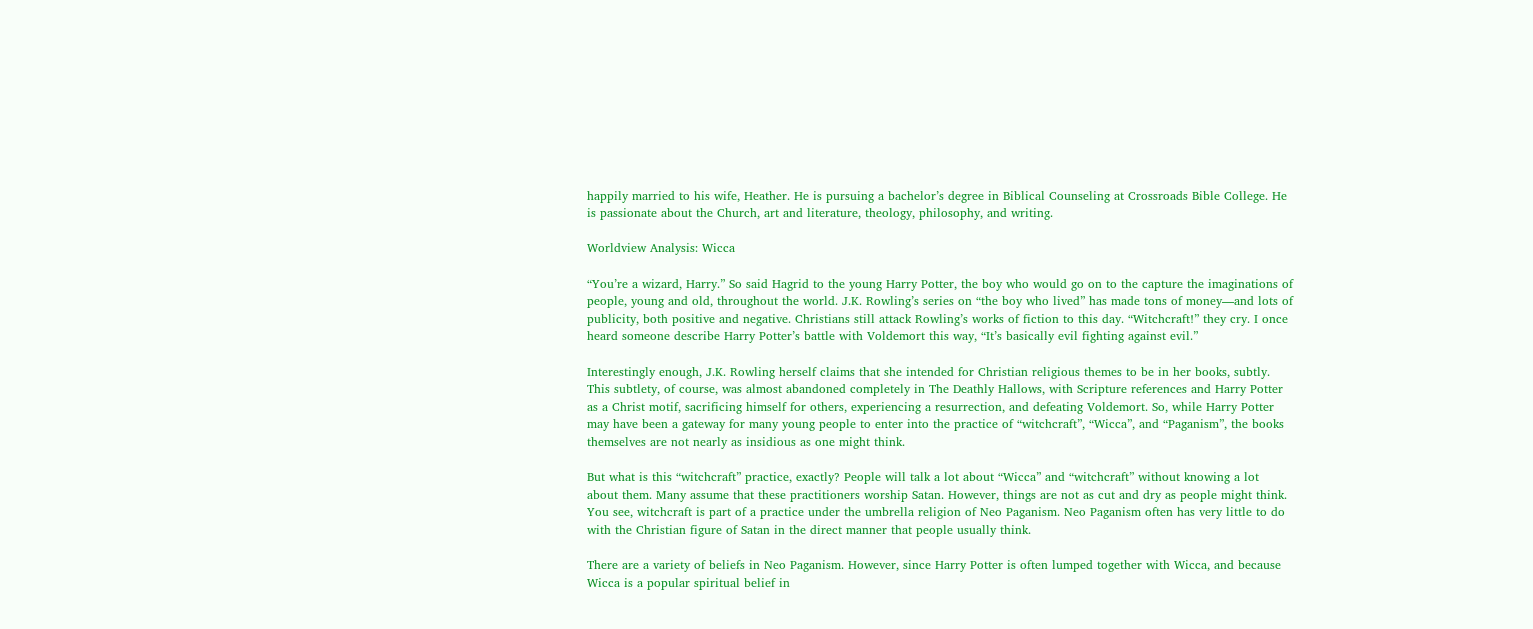happily married to his wife, Heather. He is pursuing a bachelor’s degree in Biblical Counseling at Crossroads Bible College. He is passionate about the Church, art and literature, theology, philosophy, and writing.

Worldview Analysis: Wicca

“You’re a wizard, Harry.” So said Hagrid to the young Harry Potter, the boy who would go on to the capture the imaginations of people, young and old, throughout the world. J.K. Rowling’s series on “the boy who lived” has made tons of money—and lots of publicity, both positive and negative. Christians still attack Rowling’s works of fiction to this day. “Witchcraft!” they cry. I once heard someone describe Harry Potter’s battle with Voldemort this way, “It’s basically evil fighting against evil.”

Interestingly enough, J.K. Rowling herself claims that she intended for Christian religious themes to be in her books, subtly. This subtlety, of course, was almost abandoned completely in The Deathly Hallows, with Scripture references and Harry Potter as a Christ motif, sacrificing himself for others, experiencing a resurrection, and defeating Voldemort. So, while Harry Potter may have been a gateway for many young people to enter into the practice of “witchcraft”, “Wicca”, and “Paganism”, the books themselves are not nearly as insidious as one might think.

But what is this “witchcraft” practice, exactly? People will talk a lot about “Wicca” and “witchcraft” without knowing a lot about them. Many assume that these practitioners worship Satan. However, things are not as cut and dry as people might think. You see, witchcraft is part of a practice under the umbrella religion of Neo Paganism. Neo Paganism often has very little to do with the Christian figure of Satan in the direct manner that people usually think.

There are a variety of beliefs in Neo Paganism. However, since Harry Potter is often lumped together with Wicca, and because Wicca is a popular spiritual belief in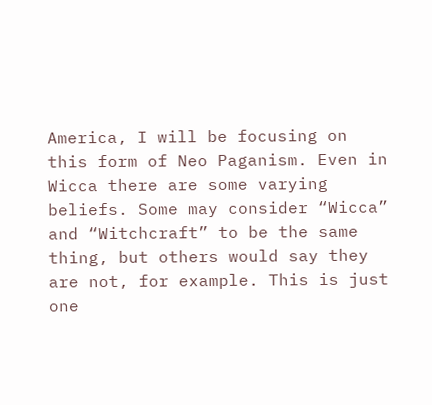America, I will be focusing on this form of Neo Paganism. Even in Wicca there are some varying beliefs. Some may consider “Wicca” and “Witchcraft” to be the same thing, but others would say they are not, for example. This is just one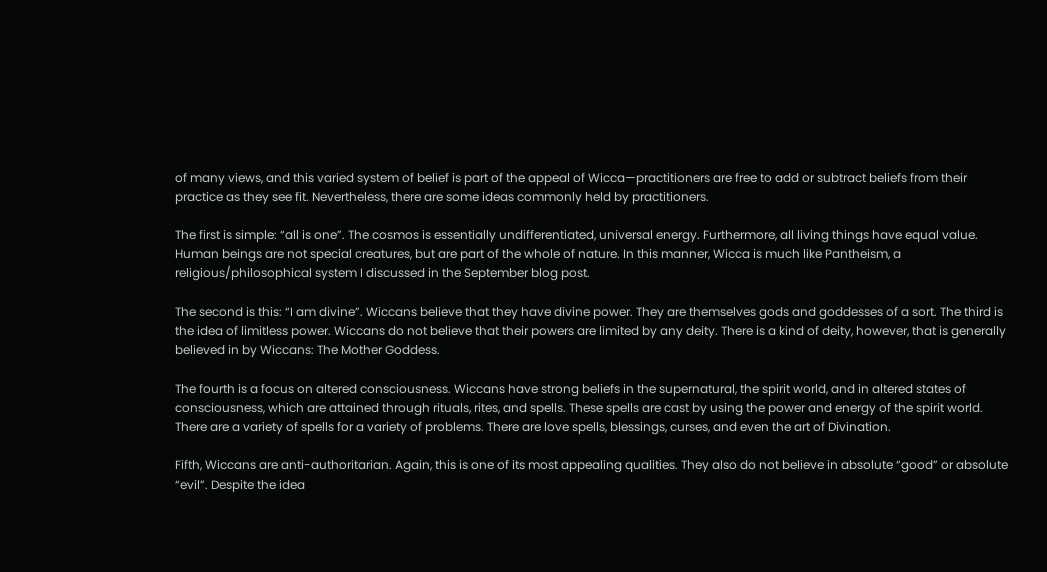of many views, and this varied system of belief is part of the appeal of Wicca—practitioners are free to add or subtract beliefs from their practice as they see fit. Nevertheless, there are some ideas commonly held by practitioners.

The first is simple: “all is one”. The cosmos is essentially undifferentiated, universal energy. Furthermore, all living things have equal value. Human beings are not special creatures, but are part of the whole of nature. In this manner, Wicca is much like Pantheism, a religious/philosophical system I discussed in the September blog post.

The second is this: “I am divine”. Wiccans believe that they have divine power. They are themselves gods and goddesses of a sort. The third is the idea of limitless power. Wiccans do not believe that their powers are limited by any deity. There is a kind of deity, however, that is generally believed in by Wiccans: The Mother Goddess.

The fourth is a focus on altered consciousness. Wiccans have strong beliefs in the supernatural, the spirit world, and in altered states of consciousness, which are attained through rituals, rites, and spells. These spells are cast by using the power and energy of the spirit world. There are a variety of spells for a variety of problems. There are love spells, blessings, curses, and even the art of Divination.

Fifth, Wiccans are anti-authoritarian. Again, this is one of its most appealing qualities. They also do not believe in absolute “good” or absolute “evil”. Despite the idea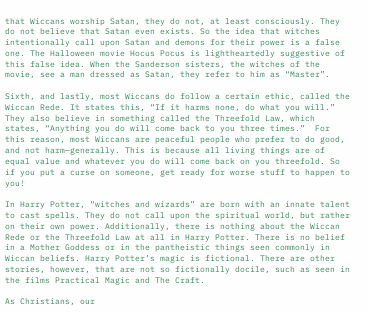that Wiccans worship Satan, they do not, at least consciously. They do not believe that Satan even exists. So the idea that witches intentionally call upon Satan and demons for their power is a false one. The Halloween movie Hocus Pocus is lightheartedly suggestive of this false idea. When the Sanderson sisters, the witches of the movie, see a man dressed as Satan, they refer to him as “Master”.

Sixth, and lastly, most Wiccans do follow a certain ethic, called the Wiccan Rede. It states this, “If it harms none, do what you will.” They also believe in something called the Threefold Law, which states, “Anything you do will come back to you three times.”  For this reason, most Wiccans are peaceful people who prefer to do good, and not harm—generally. This is because all living things are of equal value and whatever you do will come back on you threefold. So if you put a curse on someone, get ready for worse stuff to happen to you!

In Harry Potter, “witches and wizards” are born with an innate talent to cast spells. They do not call upon the spiritual world, but rather on their own power. Additionally, there is nothing about the Wiccan Rede or the Threefold Law at all in Harry Potter. There is no belief in a Mother Goddess or in the pantheistic things seen commonly in Wiccan beliefs. Harry Potter’s magic is fictional. There are other stories, however, that are not so fictionally docile, such as seen in the films Practical Magic and The Craft.

As Christians, our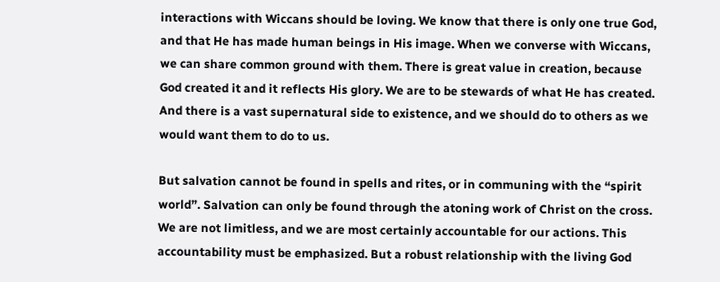interactions with Wiccans should be loving. We know that there is only one true God, and that He has made human beings in His image. When we converse with Wiccans, we can share common ground with them. There is great value in creation, because God created it and it reflects His glory. We are to be stewards of what He has created. And there is a vast supernatural side to existence, and we should do to others as we would want them to do to us.

But salvation cannot be found in spells and rites, or in communing with the “spirit world”. Salvation can only be found through the atoning work of Christ on the cross. We are not limitless, and we are most certainly accountable for our actions. This accountability must be emphasized. But a robust relationship with the living God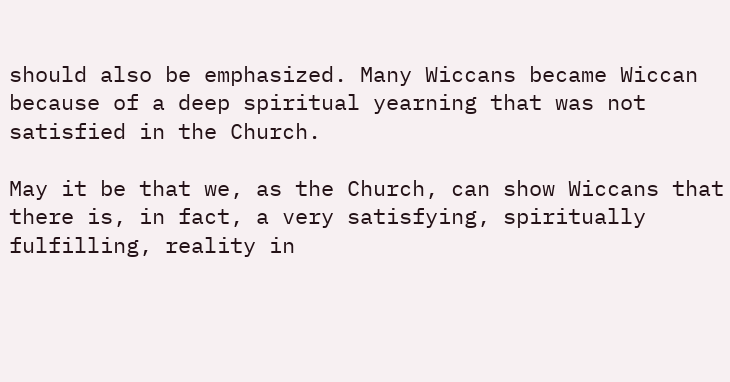should also be emphasized. Many Wiccans became Wiccan because of a deep spiritual yearning that was not satisfied in the Church.

May it be that we, as the Church, can show Wiccans that there is, in fact, a very satisfying, spiritually fulfilling, reality in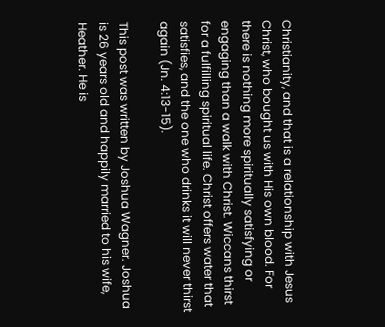Christianity, and that is a relationship with Jesus Christ, who bought us with His own blood. For there is nothing more spiritually satisfying or engaging than a walk with Christ. Wiccans thirst for a fulfilling spiritual life. Christ offers water that satisfies, and the one who drinks it will never thirst again (Jn. 4:13-15).

This post was written by Joshua Wagner. Joshua is 26 years old and happily married to his wife, Heather. He is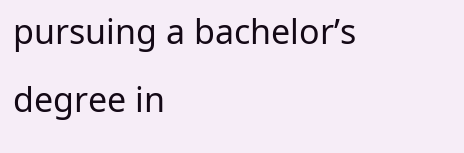pursuing a bachelor’s degree in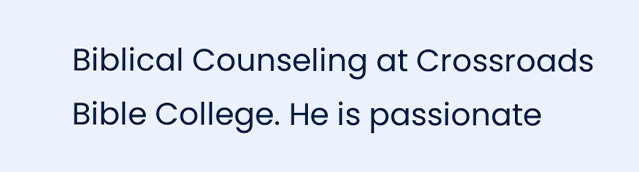Biblical Counseling at Crossroads Bible College. He is passionate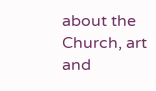about the Church, art and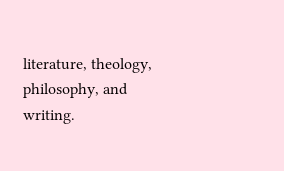literature, theology, philosophy, and writing.